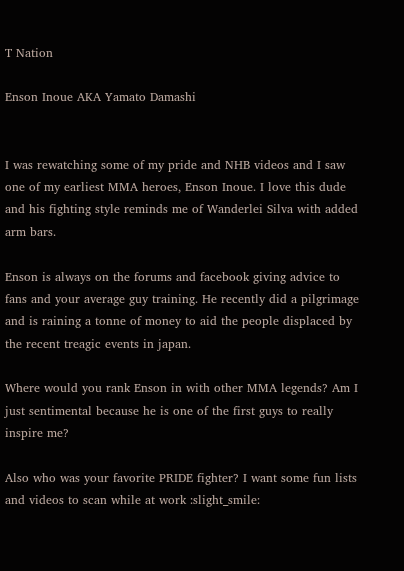T Nation

Enson Inoue AKA Yamato Damashi


I was rewatching some of my pride and NHB videos and I saw one of my earliest MMA heroes, Enson Inoue. I love this dude and his fighting style reminds me of Wanderlei Silva with added arm bars.

Enson is always on the forums and facebook giving advice to fans and your average guy training. He recently did a pilgrimage and is raining a tonne of money to aid the people displaced by the recent treagic events in japan.

Where would you rank Enson in with other MMA legends? Am I just sentimental because he is one of the first guys to really inspire me?

Also who was your favorite PRIDE fighter? I want some fun lists and videos to scan while at work :slight_smile: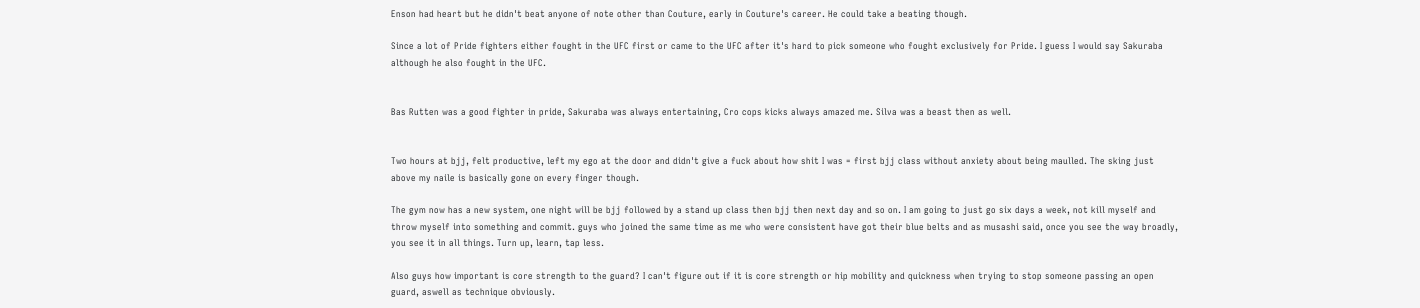Enson had heart but he didn't beat anyone of note other than Couture, early in Couture's career. He could take a beating though.

Since a lot of Pride fighters either fought in the UFC first or came to the UFC after it's hard to pick someone who fought exclusively for Pride. I guess I would say Sakuraba although he also fought in the UFC.


Bas Rutten was a good fighter in pride, Sakuraba was always entertaining, Cro cops kicks always amazed me. Silva was a beast then as well.


Two hours at bjj, felt productive, left my ego at the door and didn't give a fuck about how shit I was = first bjj class without anxiety about being maulled. The sking just above my naile is basically gone on every finger though.

The gym now has a new system, one night will be bjj followed by a stand up class then bjj then next day and so on. I am going to just go six days a week, not kill myself and throw myself into something and commit. guys who joined the same time as me who were consistent have got their blue belts and as musashi said, once you see the way broadly, you see it in all things. Turn up, learn, tap less.

Also guys how important is core strength to the guard? I can't figure out if it is core strength or hip mobility and quickness when trying to stop someone passing an open guard, aswell as technique obviously.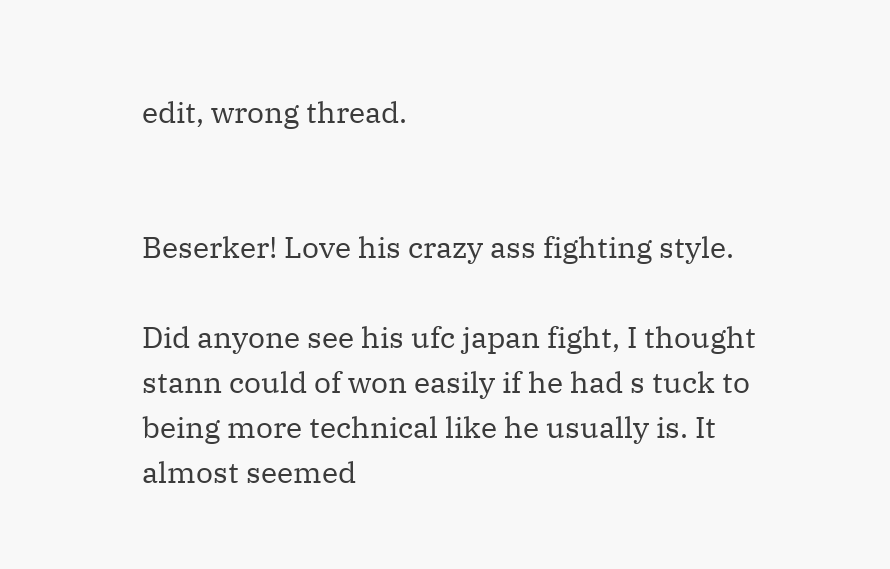edit, wrong thread.


Beserker! Love his crazy ass fighting style.

Did anyone see his ufc japan fight, I thought stann could of won easily if he had s tuck to being more technical like he usually is. It almost seemed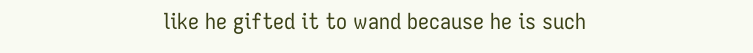like he gifted it to wand because he is such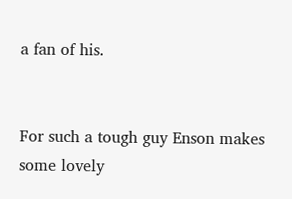a fan of his.


For such a tough guy Enson makes some lovely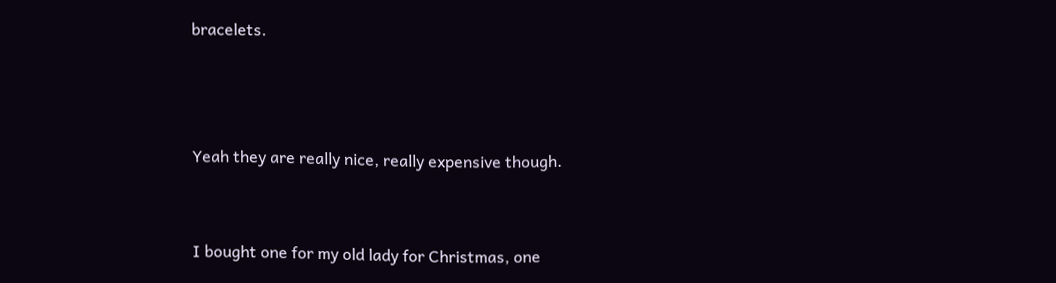bracelets.



Yeah they are really nice, really expensive though.


I bought one for my old lady for Christmas, one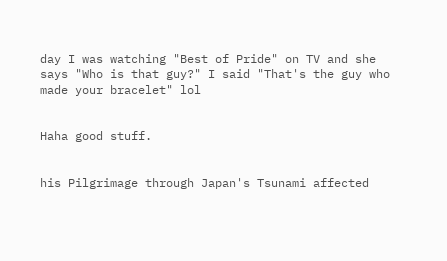day I was watching "Best of Pride" on TV and she says "Who is that guy?" I said "That's the guy who made your bracelet" lol


Haha good stuff.


his Pilgrimage through Japan's Tsunami affected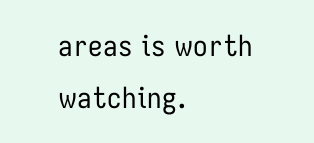areas is worth watching.